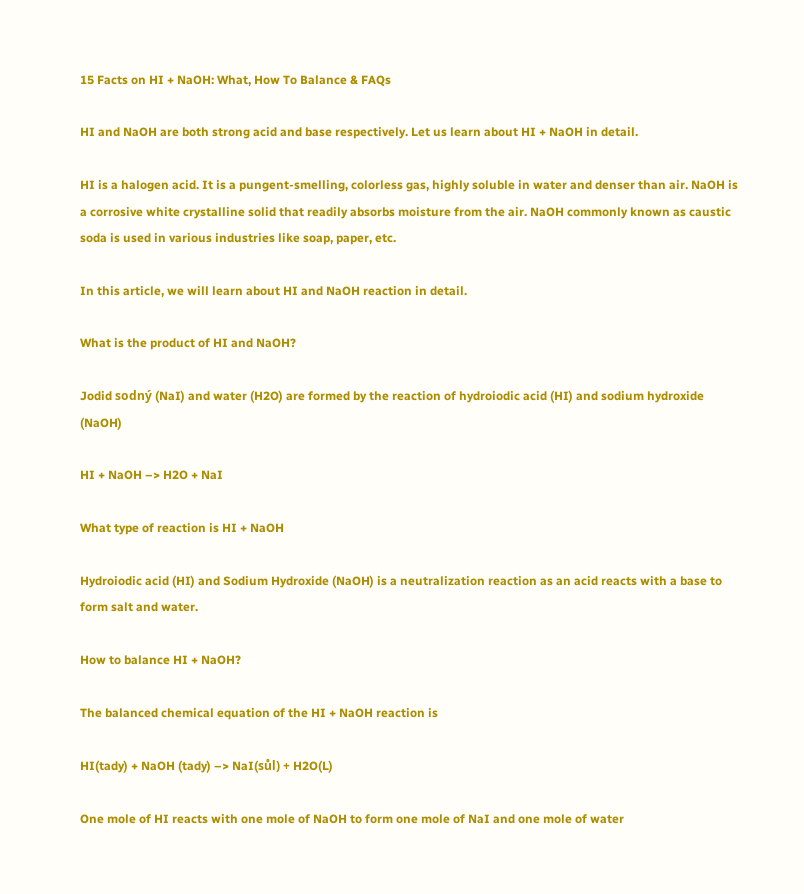15 Facts on HI + NaOH: What, How To Balance & FAQs

HI and NaOH are both strong acid and base respectively. Let us learn about HI + NaOH in detail.

HI is a halogen acid. It is a pungent-smelling, colorless gas, highly soluble in water and denser than air. NaOH is a corrosive white crystalline solid that readily absorbs moisture from the air. NaOH commonly known as caustic soda is used in various industries like soap, paper, etc.

In this article, we will learn about HI and NaOH reaction in detail.

What is the product of HI and NaOH?

Jodid sodný (NaI) and water (H2O) are formed by the reaction of hydroiodic acid (HI) and sodium hydroxide (NaOH)

HI + NaOH –> H2O + NaI

What type of reaction is HI + NaOH

Hydroiodic acid (HI) and Sodium Hydroxide (NaOH) is a neutralization reaction as an acid reacts with a base to form salt and water.

How to balance HI + NaOH?

The balanced chemical equation of the HI + NaOH reaction is

HI(tady) + NaOH (tady) –> NaI(sůl) + H2O(L)

One mole of HI reacts with one mole of NaOH to form one mole of NaI and one mole of water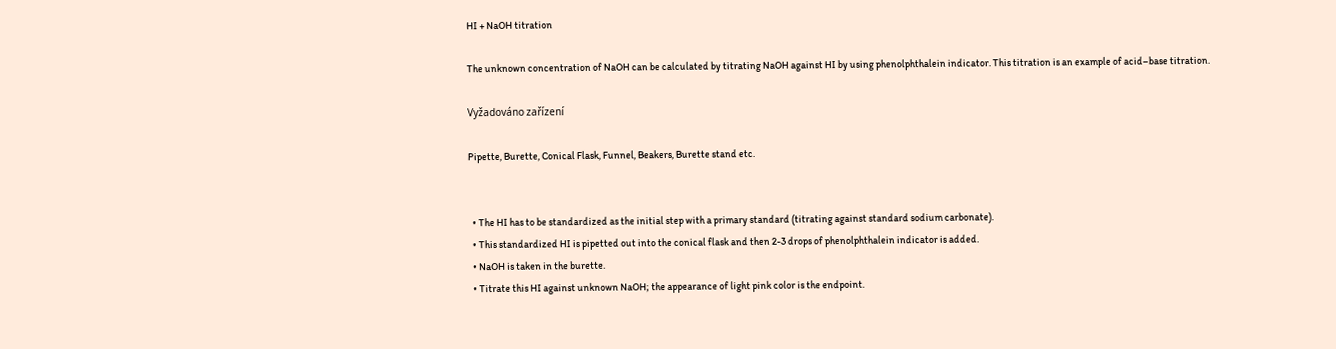HI + NaOH titration

The unknown concentration of NaOH can be calculated by titrating NaOH against HI by using phenolphthalein indicator. This titration is an example of acid–base titration.

Vyžadováno zařízení

Pipette, Burette, Conical Flask, Funnel, Beakers, Burette stand etc.


  • The HI has to be standardized as the initial step with a primary standard (titrating against standard sodium carbonate).
  • This standardized HI is pipetted out into the conical flask and then 2-3 drops of phenolphthalein indicator is added.
  • NaOH is taken in the burette.
  • Titrate this HI against unknown NaOH; the appearance of light pink color is the endpoint.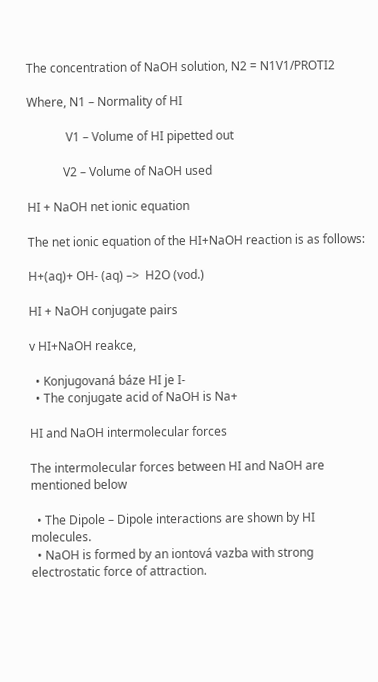The concentration of NaOH solution, N2 = N1V1/PROTI2

Where, N1 – Normality of HI

             V1 – Volume of HI pipetted out

            V2 – Volume of NaOH used

HI + NaOH net ionic equation

The net ionic equation of the HI+NaOH reaction is as follows:

H+(aq)+ OH- (aq) –>  H2O (vod.)

HI + NaOH conjugate pairs

v HI+NaOH reakce,

  • Konjugovaná báze HI je I-
  • The conjugate acid of NaOH is Na+

HI and NaOH intermolecular forces

The intermolecular forces between HI and NaOH are mentioned below

  • The Dipole – Dipole interactions are shown by HI molecules.
  • NaOH is formed by an iontová vazba with strong electrostatic force of attraction.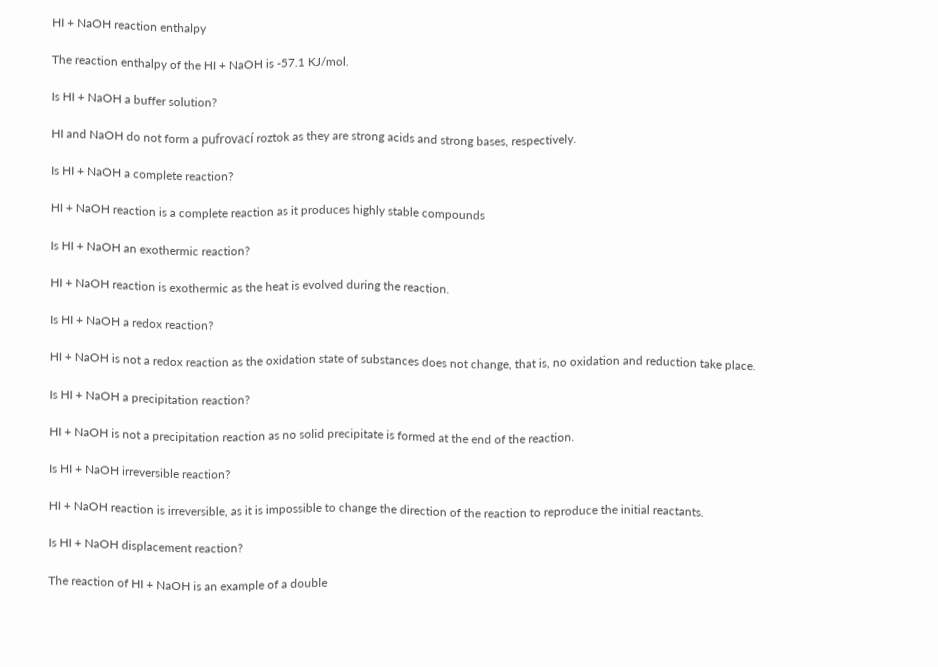HI + NaOH reaction enthalpy

The reaction enthalpy of the HI + NaOH is -57.1 KJ/mol.

Is HI + NaOH a buffer solution?

HI and NaOH do not form a pufrovací roztok as they are strong acids and strong bases, respectively.

Is HI + NaOH a complete reaction?

HI + NaOH reaction is a complete reaction as it produces highly stable compounds

Is HI + NaOH an exothermic reaction?

HI + NaOH reaction is exothermic as the heat is evolved during the reaction.

Is HI + NaOH a redox reaction?

HI + NaOH is not a redox reaction as the oxidation state of substances does not change, that is, no oxidation and reduction take place.

Is HI + NaOH a precipitation reaction?

HI + NaOH is not a precipitation reaction as no solid precipitate is formed at the end of the reaction.

Is HI + NaOH irreversible reaction?

HI + NaOH reaction is irreversible, as it is impossible to change the direction of the reaction to reproduce the initial reactants.

Is HI + NaOH displacement reaction?

The reaction of HI + NaOH is an example of a double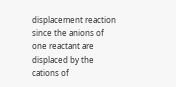displacement reaction since the anions of one reactant are displaced by the cations of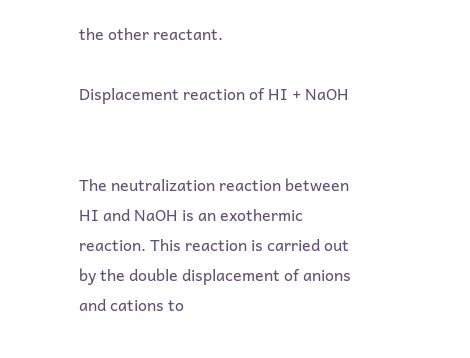the other reactant.

Displacement reaction of HI + NaOH


The neutralization reaction between HI and NaOH is an exothermic reaction. This reaction is carried out by the double displacement of anions and cations to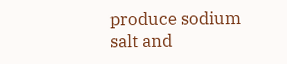produce sodium salt and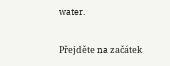water.

Přejděte na začátek